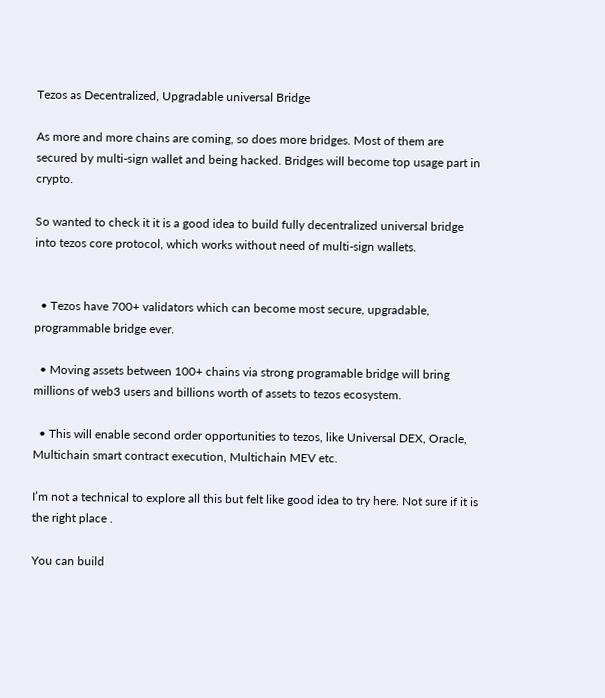Tezos as Decentralized, Upgradable universal Bridge

As more and more chains are coming, so does more bridges. Most of them are secured by multi-sign wallet and being hacked. Bridges will become top usage part in crypto.

So wanted to check it it is a good idea to build fully decentralized universal bridge into tezos core protocol, which works without need of multi-sign wallets.


  • Tezos have 700+ validators which can become most secure, upgradable, programmable bridge ever.

  • Moving assets between 100+ chains via strong programable bridge will bring millions of web3 users and billions worth of assets to tezos ecosystem.

  • This will enable second order opportunities to tezos, like Universal DEX, Oracle, Multichain smart contract execution, Multichain MEV etc.

I’m not a technical to explore all this but felt like good idea to try here. Not sure if it is the right place .

You can build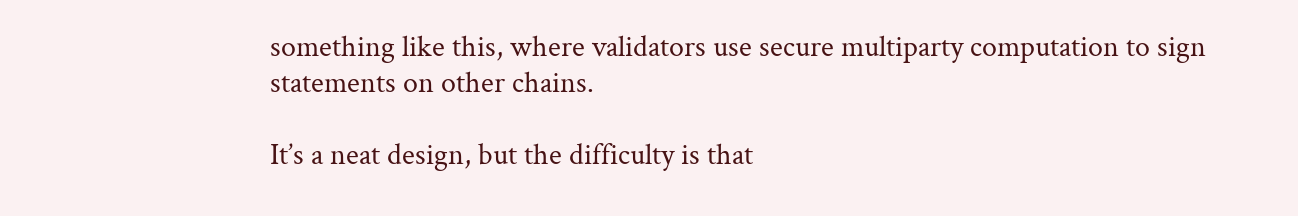something like this, where validators use secure multiparty computation to sign statements on other chains.

It’s a neat design, but the difficulty is that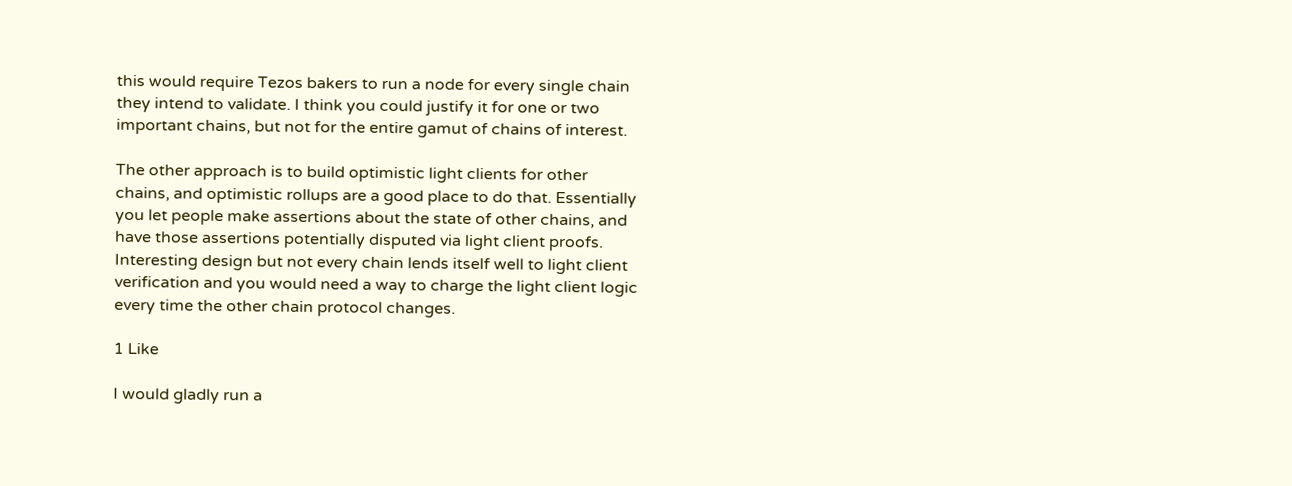this would require Tezos bakers to run a node for every single chain they intend to validate. I think you could justify it for one or two important chains, but not for the entire gamut of chains of interest.

The other approach is to build optimistic light clients for other chains, and optimistic rollups are a good place to do that. Essentially you let people make assertions about the state of other chains, and have those assertions potentially disputed via light client proofs. Interesting design but not every chain lends itself well to light client verification and you would need a way to charge the light client logic every time the other chain protocol changes.

1 Like

I would gladly run a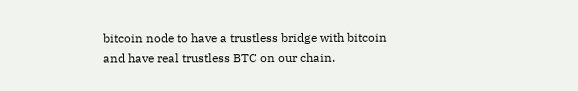bitcoin node to have a trustless bridge with bitcoin and have real trustless BTC on our chain.